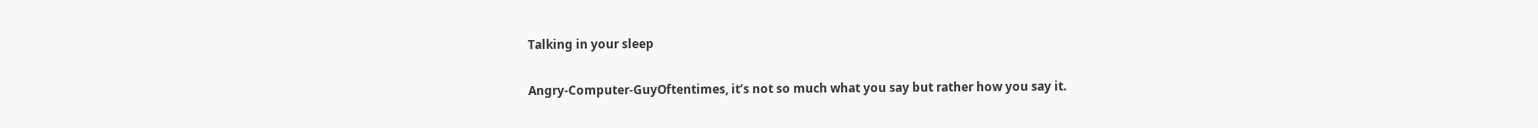Talking in your sleep

Angry-Computer-GuyOftentimes, it’s not so much what you say but rather how you say it.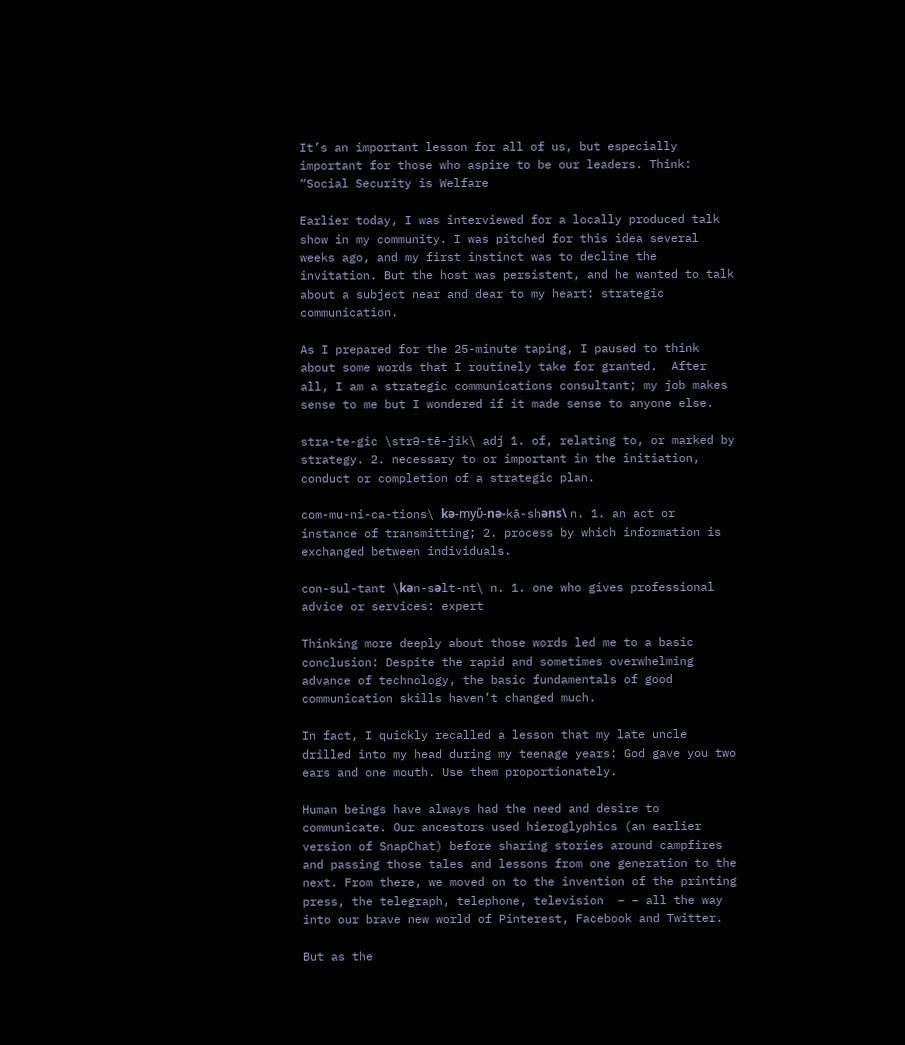It’s an important lesson for all of us, but especially important for those who aspire to be our leaders. Think: “Social Security is Welfare

Earlier today, I was interviewed for a locally produced talk show in my community. I was pitched for this idea several weeks ago, and my first instinct was to decline the invitation. But the host was persistent, and he wanted to talk about a subject near and dear to my heart: strategic communication.

As I prepared for the 25-minute taping, I paused to think about some words that I routinely take for granted.  After all, I am a strategic communications consultant; my job makes sense to me but I wondered if it made sense to anyone else.

stra-te-gic \strƏ-tē-jik\ adj 1. of, relating to, or marked by strategy. 2. necessary to or important in the initiation, conduct or completion of a strategic plan.

com-mu-ni-ca-tions\ kә-myὕ-nә-kā-shәns\ n. 1. an act or instance of transmitting; 2. process by which information is exchanged between individuals.

con-sul-tant \kәn-sәlt-nt\ n. 1. one who gives professional advice or services: expert

Thinking more deeply about those words led me to a basic conclusion: Despite the rapid and sometimes overwhelming advance of technology, the basic fundamentals of good communication skills haven’t changed much.

In fact, I quickly recalled a lesson that my late uncle drilled into my head during my teenage years: God gave you two ears and one mouth. Use them proportionately.

Human beings have always had the need and desire to communicate. Our ancestors used hieroglyphics (an earlier version of SnapChat) before sharing stories around campfires and passing those tales and lessons from one generation to the next. From there, we moved on to the invention of the printing press, the telegraph, telephone, television  – – all the way into our brave new world of Pinterest, Facebook and Twitter.

But as the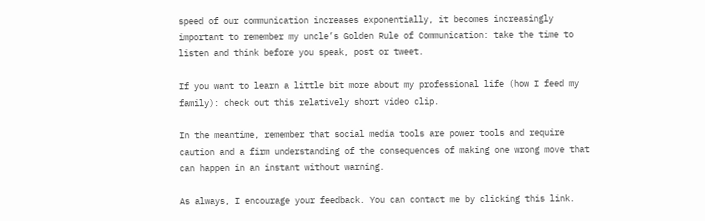speed of our communication increases exponentially, it becomes increasingly important to remember my uncle’s Golden Rule of Communication: take the time to listen and think before you speak, post or tweet.

If you want to learn a little bit more about my professional life (how I feed my family): check out this relatively short video clip.

In the meantime, remember that social media tools are power tools and require caution and a firm understanding of the consequences of making one wrong move that can happen in an instant without warning.

As always, I encourage your feedback. You can contact me by clicking this link.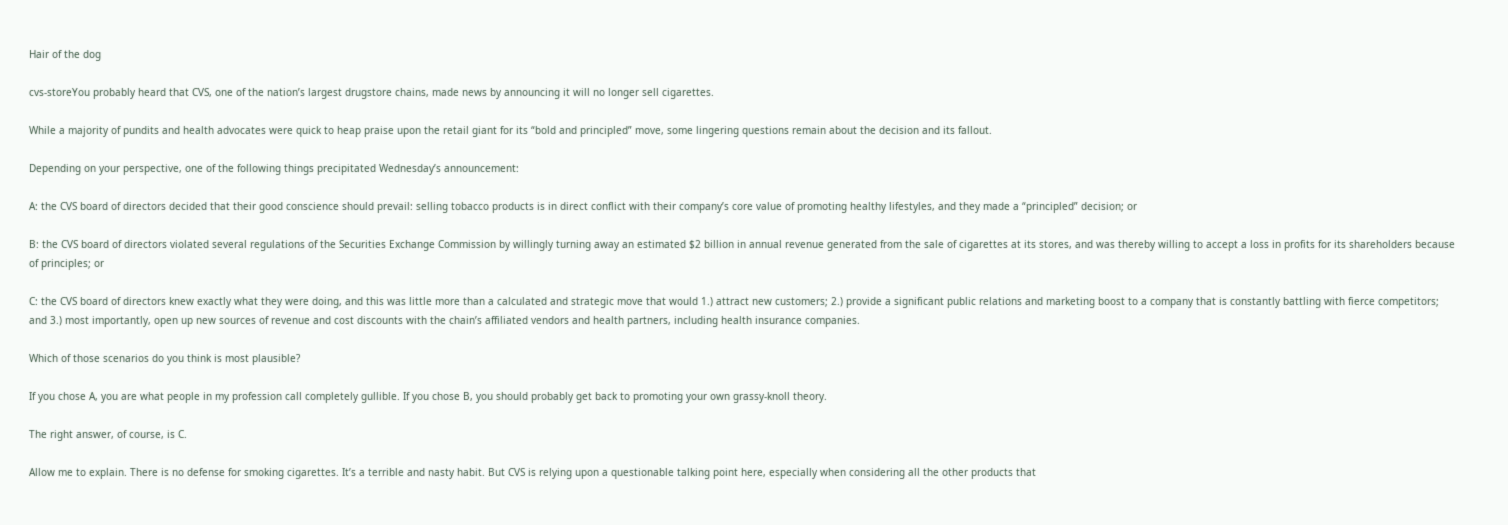Hair of the dog

cvs-storeYou probably heard that CVS, one of the nation’s largest drugstore chains, made news by announcing it will no longer sell cigarettes.

While a majority of pundits and health advocates were quick to heap praise upon the retail giant for its “bold and principled” move, some lingering questions remain about the decision and its fallout.

Depending on your perspective, one of the following things precipitated Wednesday’s announcement:

A: the CVS board of directors decided that their good conscience should prevail: selling tobacco products is in direct conflict with their company’s core value of promoting healthy lifestyles, and they made a “principled” decision; or

B: the CVS board of directors violated several regulations of the Securities Exchange Commission by willingly turning away an estimated $2 billion in annual revenue generated from the sale of cigarettes at its stores, and was thereby willing to accept a loss in profits for its shareholders because of principles; or

C: the CVS board of directors knew exactly what they were doing, and this was little more than a calculated and strategic move that would 1.) attract new customers; 2.) provide a significant public relations and marketing boost to a company that is constantly battling with fierce competitors; and 3.) most importantly, open up new sources of revenue and cost discounts with the chain’s affiliated vendors and health partners, including health insurance companies.

Which of those scenarios do you think is most plausible?

If you chose A, you are what people in my profession call completely gullible. If you chose B, you should probably get back to promoting your own grassy-knoll theory.

The right answer, of course, is C.

Allow me to explain. There is no defense for smoking cigarettes. It’s a terrible and nasty habit. But CVS is relying upon a questionable talking point here, especially when considering all the other products that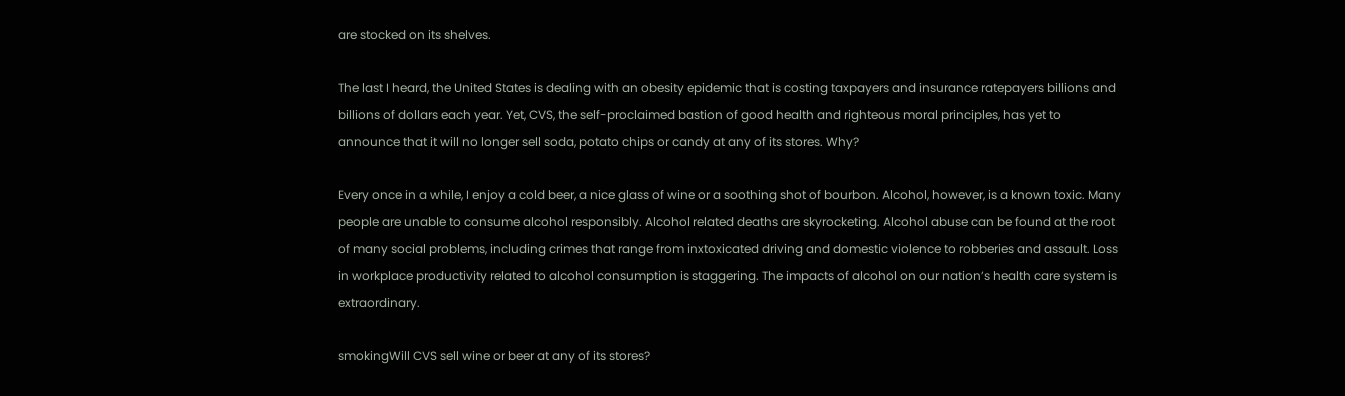are stocked on its shelves.

The last I heard, the United States is dealing with an obesity epidemic that is costing taxpayers and insurance ratepayers billions and billions of dollars each year. Yet, CVS, the self-proclaimed bastion of good health and righteous moral principles, has yet to announce that it will no longer sell soda, potato chips or candy at any of its stores. Why?

Every once in a while, I enjoy a cold beer, a nice glass of wine or a soothing shot of bourbon. Alcohol, however, is a known toxic. Many people are unable to consume alcohol responsibly. Alcohol related deaths are skyrocketing. Alcohol abuse can be found at the root of many social problems, including crimes that range from inxtoxicated driving and domestic violence to robberies and assault. Loss in workplace productivity related to alcohol consumption is staggering. The impacts of alcohol on our nation’s health care system is extraordinary.

smokingWill CVS sell wine or beer at any of its stores?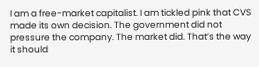I am a free-market capitalist. I am tickled pink that CVS made its own decision. The government did not pressure the company. The market did. That’s the way it should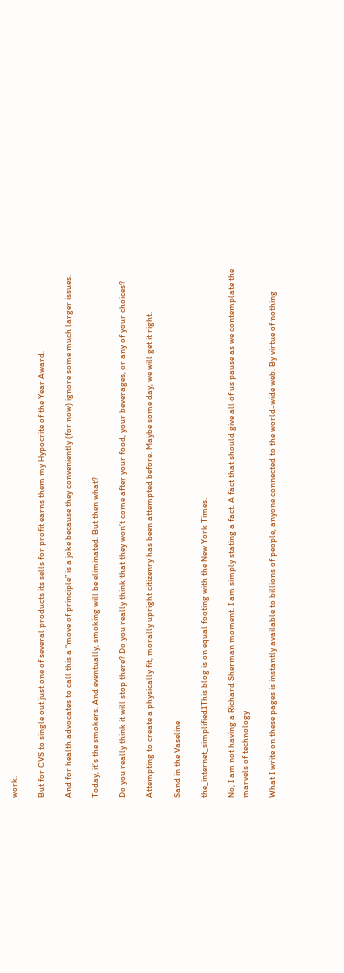work.

But for CVS to single out just one of several products its sells for profit earns them my Hypocrite of the Year Award.

And for health advocates to call this a “move of principle” is a joke because they conveniently (for now) ignore some much larger issues.

Today, it’s the smokers. And eventually, smoking will be eliminated. But then what?

Do you really think it will stop there? Do you really think that they won’t come after your food, your beverages, or any of your choices?

Attempting to create a physically fit, morally upright citizenry has been attempted before. Maybe some day, we will get it right.

Sand in the Vaseline

the_internet_simplified1This blog is on equal footing with the New York Times.

No, I am not having a Richard Sherman moment. I am simply stating a fact. A fact that should give all of us pause as we contemplate the marvels of technology

What I write on these pages is instantly available to billions of people, anyone connected to the world-wide web. By virtue of nothing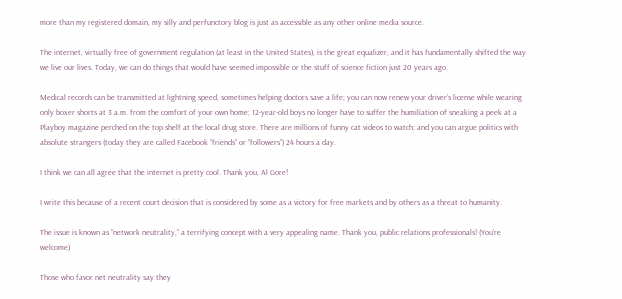more than my registered domain, my silly and perfunctory blog is just as accessible as any other online media source.

The internet, virtually free of government regulation (at least in the United States), is the great equalizer, and it has fundamentally shifted the way we live our lives. Today, we can do things that would have seemed impossible or the stuff of science fiction just 20 years ago.

Medical records can be transmitted at lightning speed, sometimes helping doctors save a life; you can now renew your driver’s license while wearing only boxer shorts at 3 a.m. from the comfort of your own home; 12-year-old boys no longer have to suffer the humiliation of sneaking a peek at a Playboy magazine perched on the top shelf at the local drug store. There are millions of funny cat videos to watch; and you can argue politics with absolute strangers (today they are called Facebook “friends” or “followers”) 24 hours a day.

I think we can all agree that the internet is pretty cool. Thank you, Al Gore!

I write this because of a recent court decision that is considered by some as a victory for free markets and by others as a threat to humanity.

The issue is known as “network neutrality,” a terrifying concept with a very appealing name. Thank you, public relations professionals! (You’re welcome)

Those who favor net neutrality say they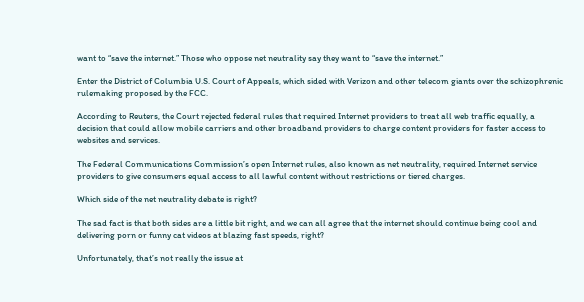want to “save the internet.” Those who oppose net neutrality say they want to “save the internet.”

Enter the District of Columbia U.S. Court of Appeals, which sided with Verizon and other telecom giants over the schizophrenic rulemaking proposed by the FCC.

According to Reuters, the Court rejected federal rules that required Internet providers to treat all web traffic equally, a decision that could allow mobile carriers and other broadband providers to charge content providers for faster access to websites and services.

The Federal Communications Commission’s open Internet rules, also known as net neutrality, required Internet service providers to give consumers equal access to all lawful content without restrictions or tiered charges.

Which side of the net neutrality debate is right?

The sad fact is that both sides are a little bit right, and we can all agree that the internet should continue being cool and delivering porn or funny cat videos at blazing fast speeds, right?

Unfortunately, that’s not really the issue at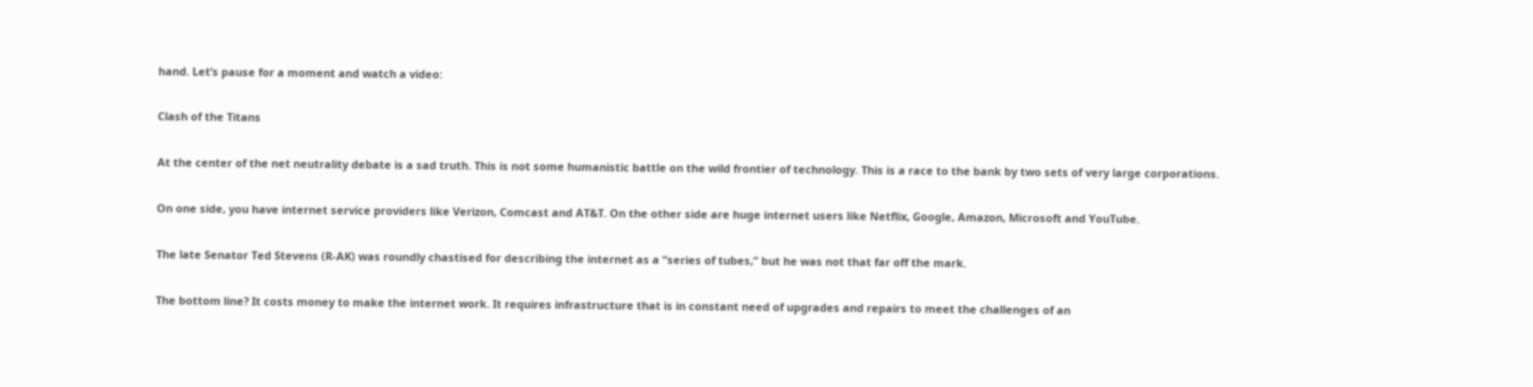hand. Let’s pause for a moment and watch a video:

Clash of the Titans

At the center of the net neutrality debate is a sad truth. This is not some humanistic battle on the wild frontier of technology. This is a race to the bank by two sets of very large corporations.

On one side, you have internet service providers like Verizon, Comcast and AT&T. On the other side are huge internet users like Netflix, Google, Amazon, Microsoft and YouTube.

The late Senator Ted Stevens (R-AK) was roundly chastised for describing the internet as a “series of tubes,” but he was not that far off the mark.

The bottom line? It costs money to make the internet work. It requires infrastructure that is in constant need of upgrades and repairs to meet the challenges of an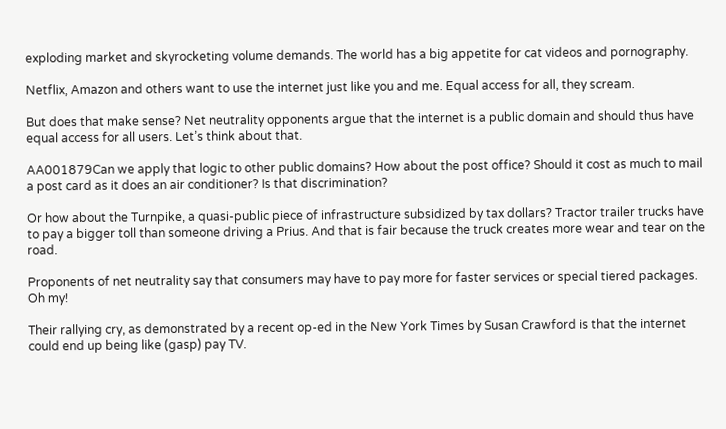exploding market and skyrocketing volume demands. The world has a big appetite for cat videos and pornography.

Netflix, Amazon and others want to use the internet just like you and me. Equal access for all, they scream.

But does that make sense? Net neutrality opponents argue that the internet is a public domain and should thus have equal access for all users. Let’s think about that.

AA001879Can we apply that logic to other public domains? How about the post office? Should it cost as much to mail a post card as it does an air conditioner? Is that discrimination?

Or how about the Turnpike, a quasi-public piece of infrastructure subsidized by tax dollars? Tractor trailer trucks have to pay a bigger toll than someone driving a Prius. And that is fair because the truck creates more wear and tear on the road.

Proponents of net neutrality say that consumers may have to pay more for faster services or special tiered packages. Oh my!

Their rallying cry, as demonstrated by a recent op-ed in the New York Times by Susan Crawford is that the internet could end up being like (gasp) pay TV.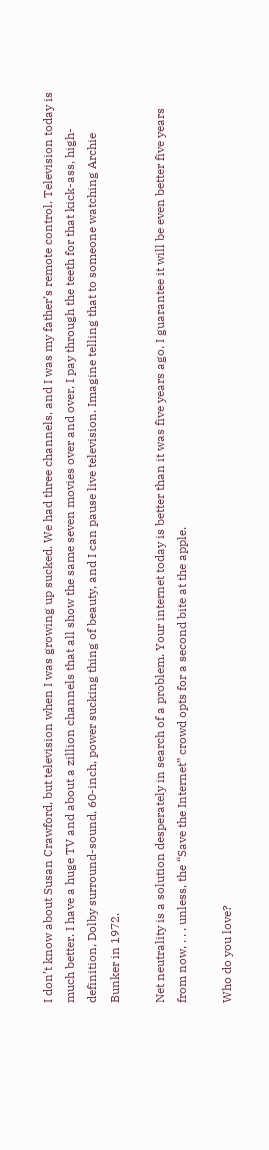I don’t know about Susan Crawford, but television when I was growing up sucked. We had three channels, and I was my father’s remote control. Television today is much better. I have a huge TV and about a zillion channels that all show the same seven movies over and over. I pay through the teeth for that kick-ass, high-definition, Dolby surround-sound, 60-inch, power sucking thing of beauty, and I can pause live television. Imagine telling that to someone watching Archie Bunker in 1972.

Net neutrality is a solution desperately in search of a problem. Your internet today is better than it was five years ago. I guarantee it will be even better five years from now, . . . unless, the “Save the Internet” crowd opts for a second bite at the apple.

Who do you love?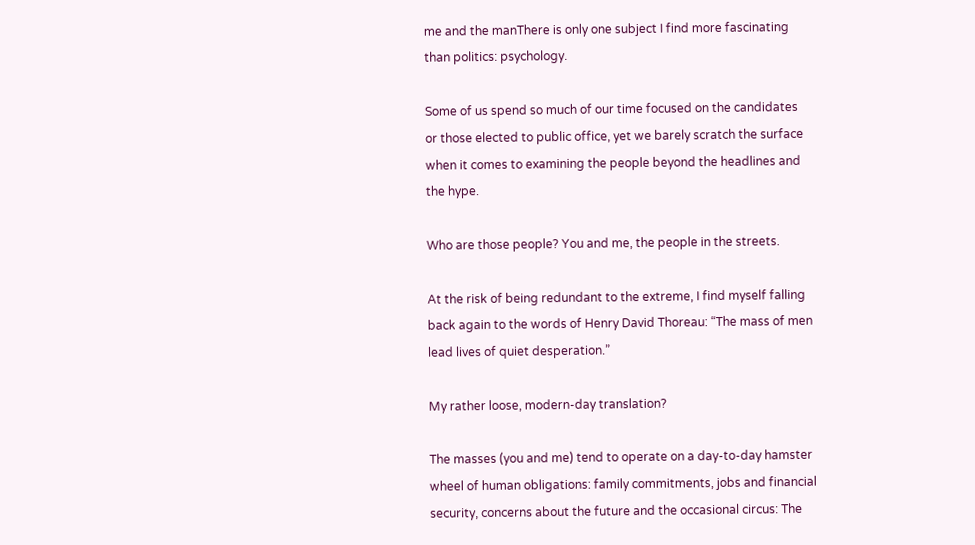me and the manThere is only one subject I find more fascinating than politics: psychology.

Some of us spend so much of our time focused on the candidates or those elected to public office, yet we barely scratch the surface when it comes to examining the people beyond the headlines and the hype.

Who are those people? You and me, the people in the streets.

At the risk of being redundant to the extreme, I find myself falling back again to the words of Henry David Thoreau: “The mass of men lead lives of quiet desperation.”

My rather loose, modern-day translation?

The masses (you and me) tend to operate on a day-to-day hamster wheel of human obligations: family commitments, jobs and financial security, concerns about the future and the occasional circus: The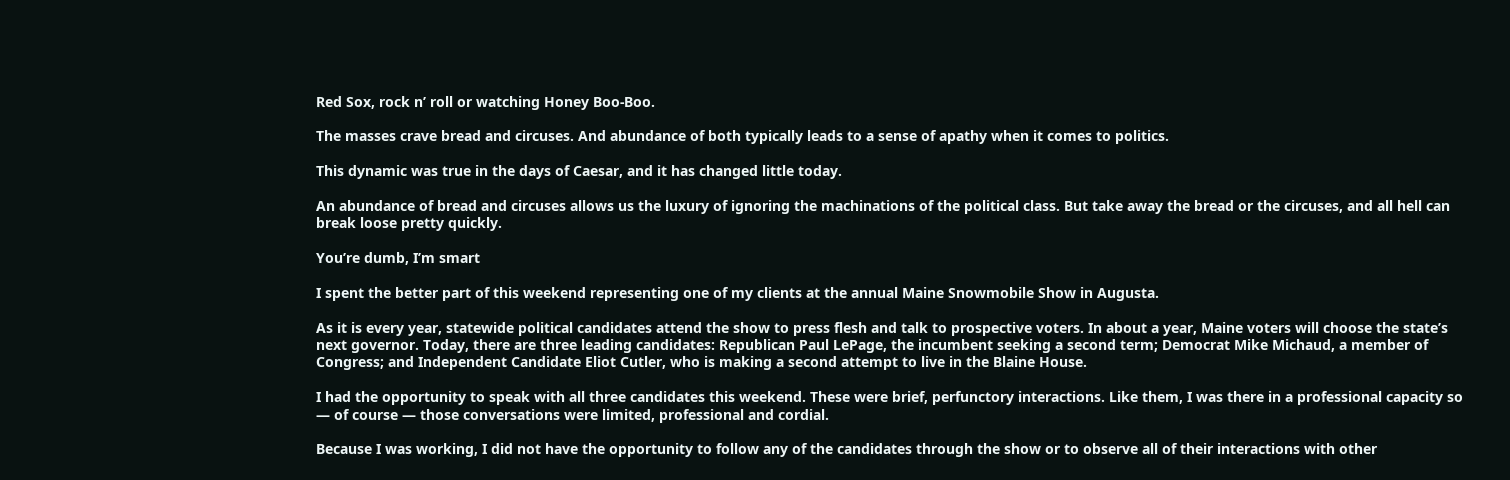Red Sox, rock n’ roll or watching Honey Boo-Boo.

The masses crave bread and circuses. And abundance of both typically leads to a sense of apathy when it comes to politics.

This dynamic was true in the days of Caesar, and it has changed little today.

An abundance of bread and circuses allows us the luxury of ignoring the machinations of the political class. But take away the bread or the circuses, and all hell can break loose pretty quickly.

You’re dumb, I’m smart

I spent the better part of this weekend representing one of my clients at the annual Maine Snowmobile Show in Augusta.

As it is every year, statewide political candidates attend the show to press flesh and talk to prospective voters. In about a year, Maine voters will choose the state’s next governor. Today, there are three leading candidates: Republican Paul LePage, the incumbent seeking a second term; Democrat Mike Michaud, a member of Congress; and Independent Candidate Eliot Cutler, who is making a second attempt to live in the Blaine House.

I had the opportunity to speak with all three candidates this weekend. These were brief, perfunctory interactions. Like them, I was there in a professional capacity so — of course — those conversations were limited, professional and cordial.

Because I was working, I did not have the opportunity to follow any of the candidates through the show or to observe all of their interactions with other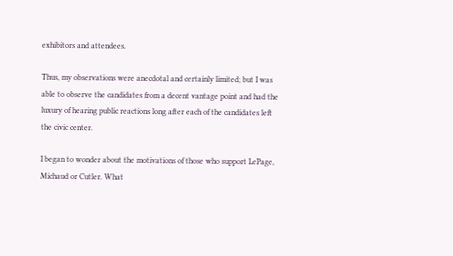exhibitors and attendees.

Thus, my observations were anecdotal and certainly limited; but I was able to observe the candidates from a decent vantage point and had the luxury of hearing public reactions long after each of the candidates left the civic center.

I began to wonder about the motivations of those who support LePage, Michaud or Cutler. What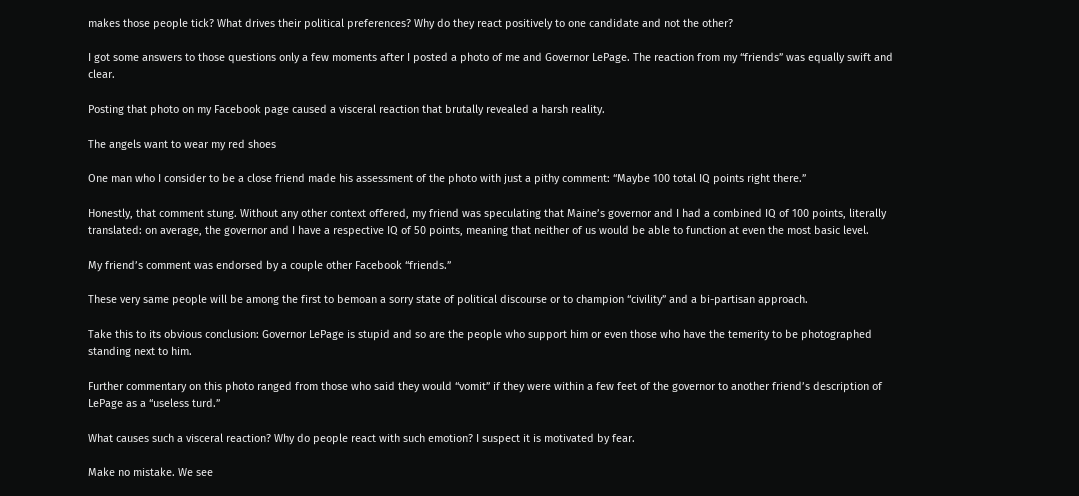makes those people tick? What drives their political preferences? Why do they react positively to one candidate and not the other?

I got some answers to those questions only a few moments after I posted a photo of me and Governor LePage. The reaction from my “friends” was equally swift and clear.

Posting that photo on my Facebook page caused a visceral reaction that brutally revealed a harsh reality.

The angels want to wear my red shoes

One man who I consider to be a close friend made his assessment of the photo with just a pithy comment: “Maybe 100 total IQ points right there.”

Honestly, that comment stung. Without any other context offered, my friend was speculating that Maine’s governor and I had a combined IQ of 100 points, literally translated: on average, the governor and I have a respective IQ of 50 points, meaning that neither of us would be able to function at even the most basic level.

My friend’s comment was endorsed by a couple other Facebook “friends.”

These very same people will be among the first to bemoan a sorry state of political discourse or to champion “civility” and a bi-partisan approach.

Take this to its obvious conclusion: Governor LePage is stupid and so are the people who support him or even those who have the temerity to be photographed standing next to him.

Further commentary on this photo ranged from those who said they would “vomit” if they were within a few feet of the governor to another friend’s description of LePage as a “useless turd.”

What causes such a visceral reaction? Why do people react with such emotion? I suspect it is motivated by fear.

Make no mistake. We see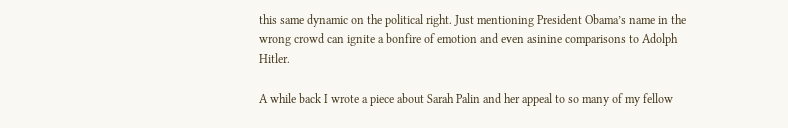this same dynamic on the political right. Just mentioning President Obama’s name in the wrong crowd can ignite a bonfire of emotion and even asinine comparisons to Adolph Hitler.

A while back I wrote a piece about Sarah Palin and her appeal to so many of my fellow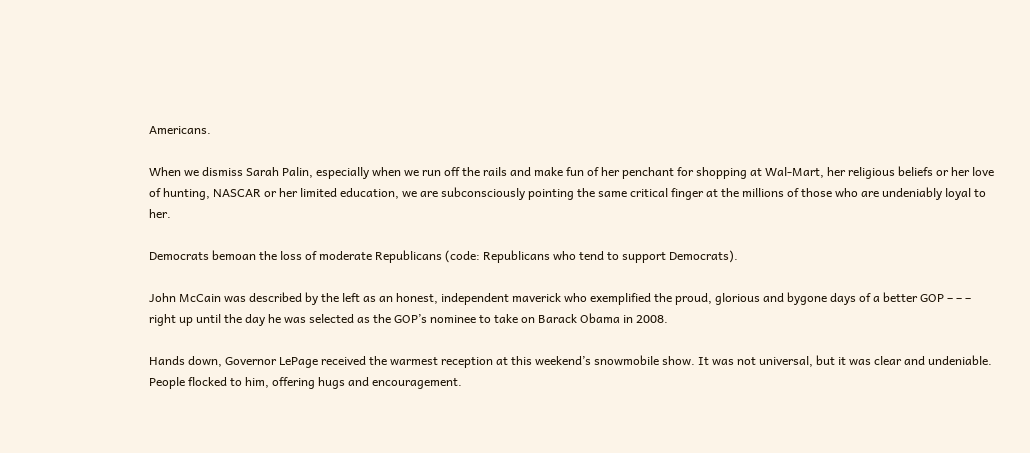Americans.

When we dismiss Sarah Palin, especially when we run off the rails and make fun of her penchant for shopping at Wal-Mart, her religious beliefs or her love of hunting, NASCAR or her limited education, we are subconsciously pointing the same critical finger at the millions of those who are undeniably loyal to her.

Democrats bemoan the loss of moderate Republicans (code: Republicans who tend to support Democrats).

John McCain was described by the left as an honest, independent maverick who exemplified the proud, glorious and bygone days of a better GOP – – – right up until the day he was selected as the GOP’s nominee to take on Barack Obama in 2008.

Hands down, Governor LePage received the warmest reception at this weekend’s snowmobile show. It was not universal, but it was clear and undeniable. People flocked to him, offering hugs and encouragement.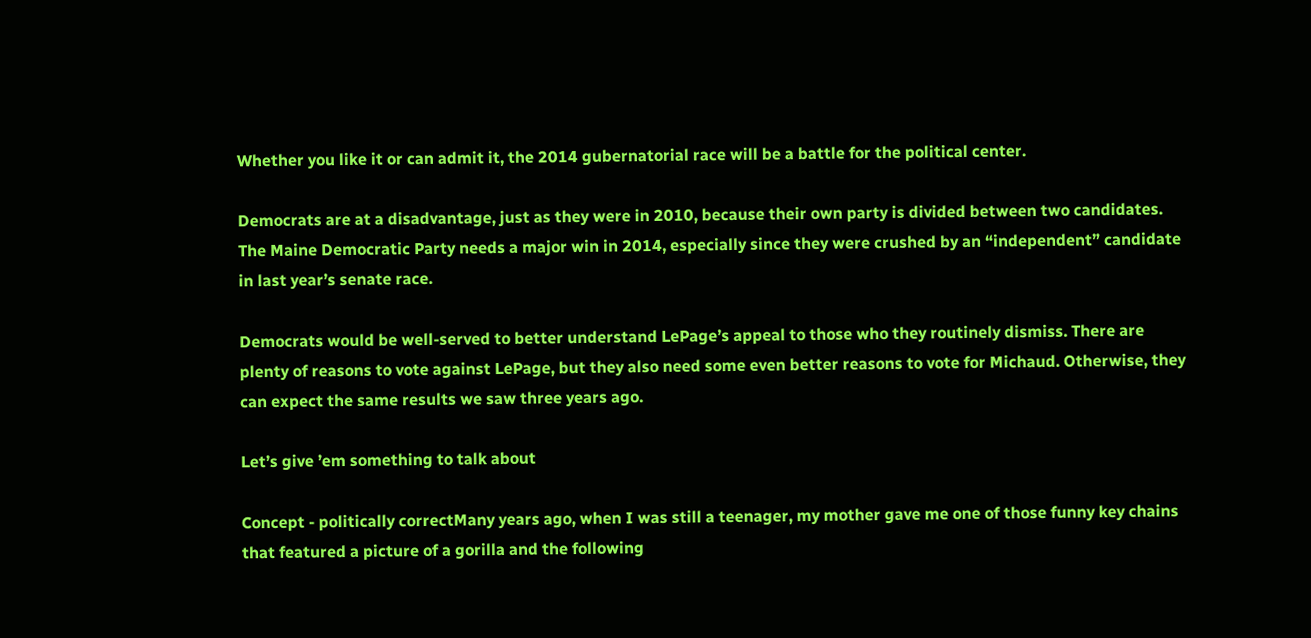Whether you like it or can admit it, the 2014 gubernatorial race will be a battle for the political center.

Democrats are at a disadvantage, just as they were in 2010, because their own party is divided between two candidates. The Maine Democratic Party needs a major win in 2014, especially since they were crushed by an “independent” candidate in last year’s senate race.

Democrats would be well-served to better understand LePage’s appeal to those who they routinely dismiss. There are plenty of reasons to vote against LePage, but they also need some even better reasons to vote for Michaud. Otherwise, they can expect the same results we saw three years ago.

Let’s give ’em something to talk about

Concept - politically correctMany years ago, when I was still a teenager, my mother gave me one of those funny key chains that featured a picture of a gorilla and the following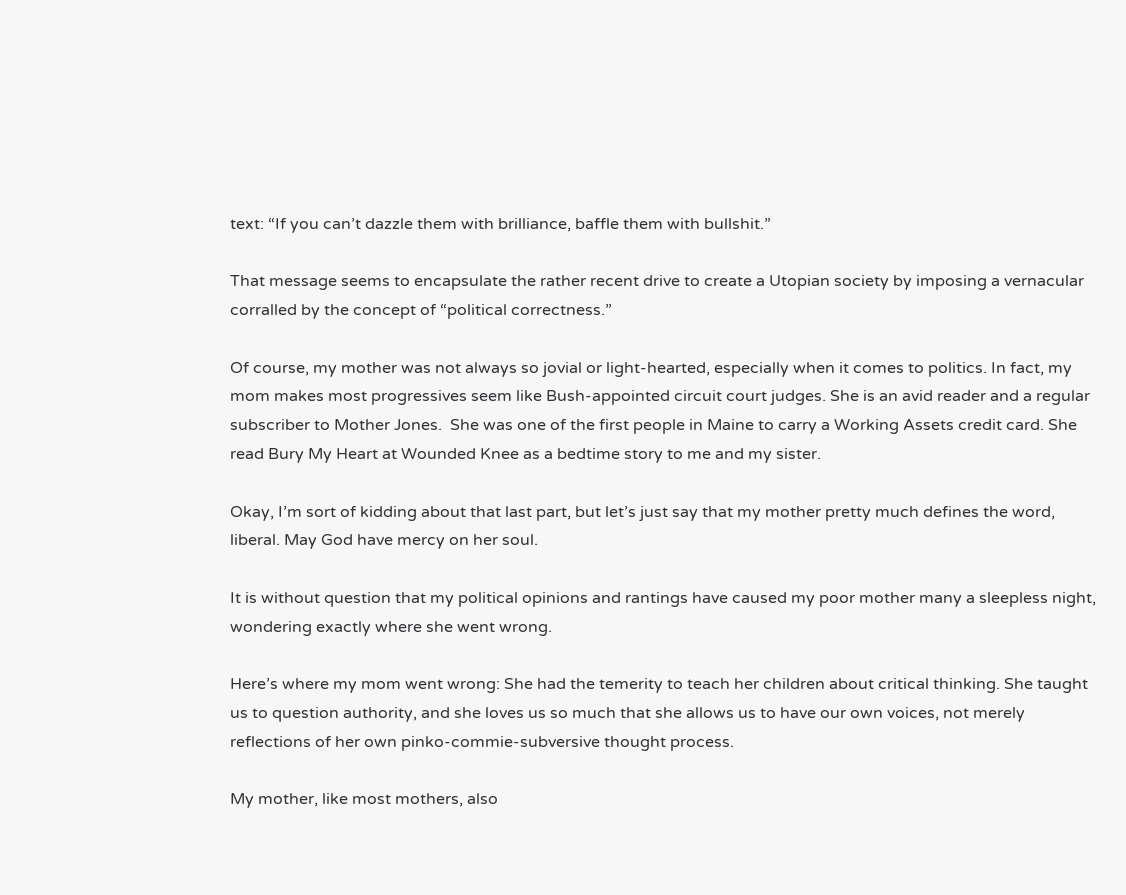text: “If you can’t dazzle them with brilliance, baffle them with bullshit.”

That message seems to encapsulate the rather recent drive to create a Utopian society by imposing a vernacular corralled by the concept of “political correctness.”

Of course, my mother was not always so jovial or light-hearted, especially when it comes to politics. In fact, my mom makes most progressives seem like Bush-appointed circuit court judges. She is an avid reader and a regular subscriber to Mother Jones.  She was one of the first people in Maine to carry a Working Assets credit card. She read Bury My Heart at Wounded Knee as a bedtime story to me and my sister.

Okay, I’m sort of kidding about that last part, but let’s just say that my mother pretty much defines the word, liberal. May God have mercy on her soul.

It is without question that my political opinions and rantings have caused my poor mother many a sleepless night, wondering exactly where she went wrong.

Here’s where my mom went wrong: She had the temerity to teach her children about critical thinking. She taught us to question authority, and she loves us so much that she allows us to have our own voices, not merely reflections of her own pinko-commie-subversive thought process.

My mother, like most mothers, also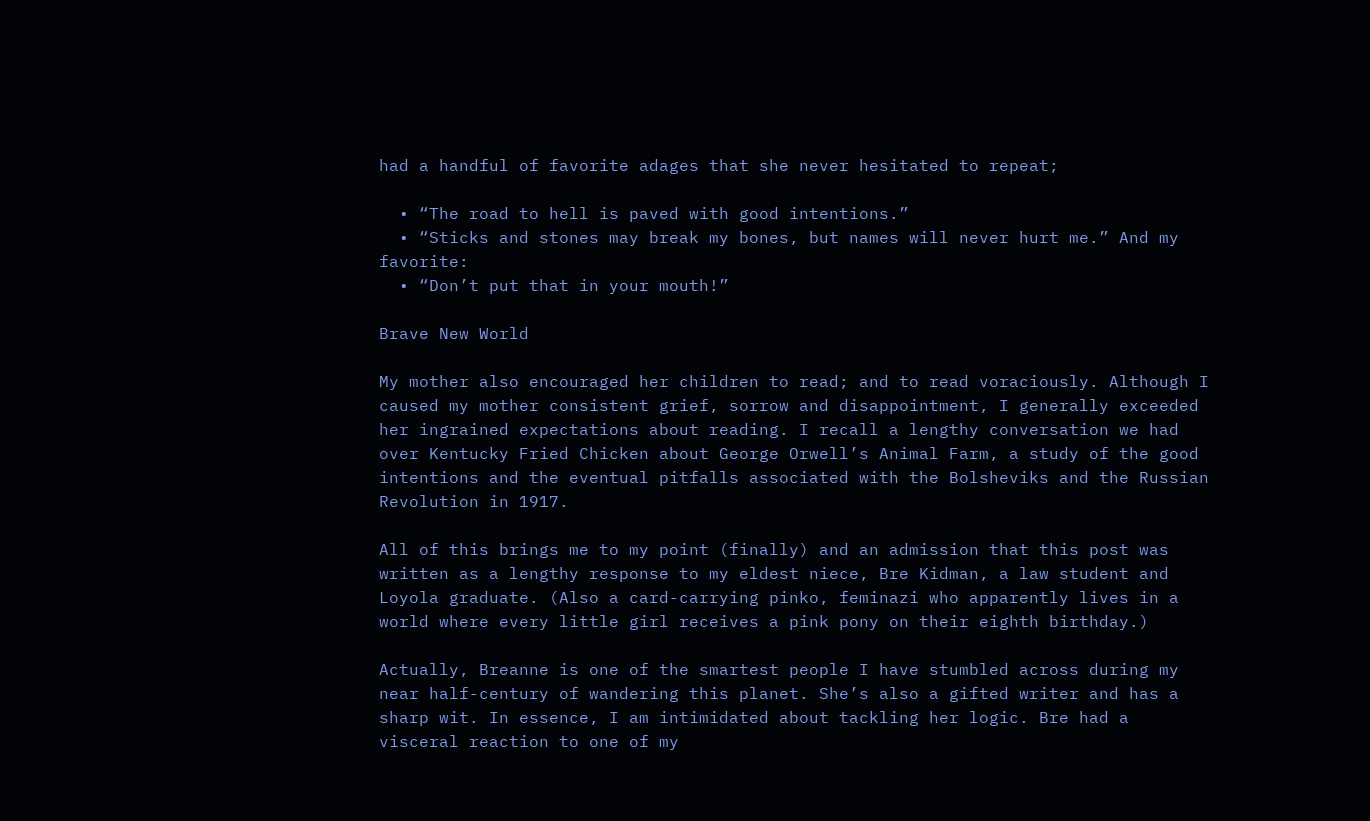had a handful of favorite adages that she never hesitated to repeat;

  • “The road to hell is paved with good intentions.”
  • “Sticks and stones may break my bones, but names will never hurt me.” And my favorite:
  • “Don’t put that in your mouth!”

Brave New World

My mother also encouraged her children to read; and to read voraciously. Although I caused my mother consistent grief, sorrow and disappointment, I generally exceeded her ingrained expectations about reading. I recall a lengthy conversation we had over Kentucky Fried Chicken about George Orwell’s Animal Farm, a study of the good intentions and the eventual pitfalls associated with the Bolsheviks and the Russian Revolution in 1917.

All of this brings me to my point (finally) and an admission that this post was written as a lengthy response to my eldest niece, Bre Kidman, a law student and Loyola graduate. (Also a card-carrying pinko, feminazi who apparently lives in a world where every little girl receives a pink pony on their eighth birthday.)

Actually, Breanne is one of the smartest people I have stumbled across during my near half-century of wandering this planet. She’s also a gifted writer and has a sharp wit. In essence, I am intimidated about tackling her logic. Bre had a visceral reaction to one of my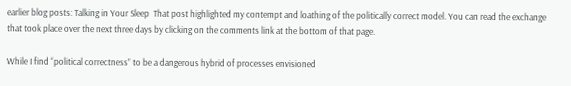earlier blog posts: Talking in Your Sleep  That post highlighted my contempt and loathing of the politically correct model. You can read the exchange that took place over the next three days by clicking on the comments link at the bottom of that page.

While I find “political correctness” to be a dangerous hybrid of processes envisioned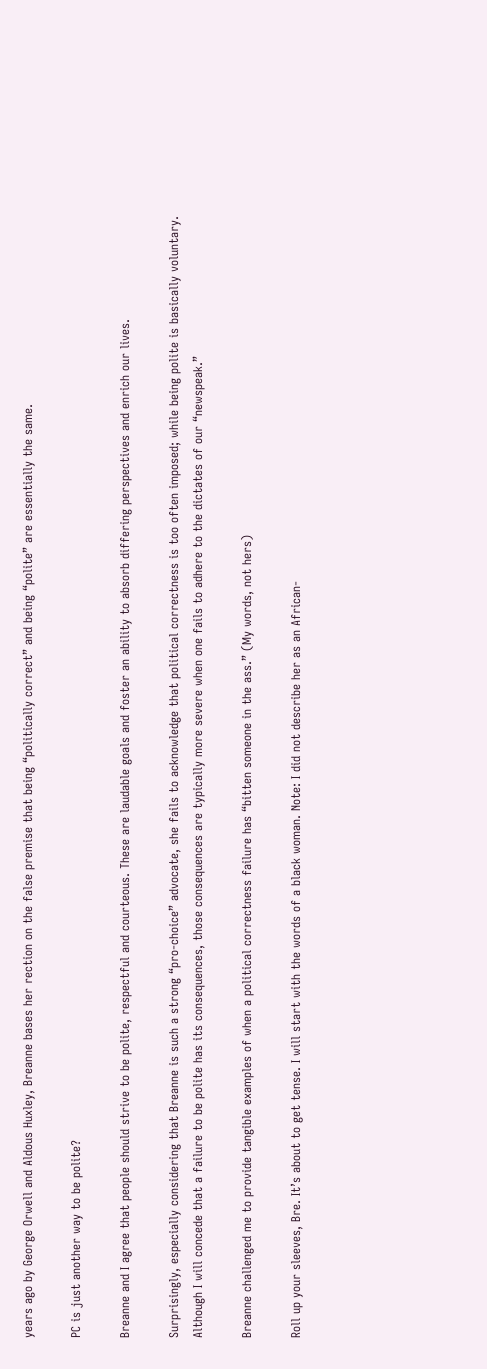years ago by George Orwell and Aldous Huxley, Breanne bases her rection on the false premise that being “politically correct” and being “polite” are essentially the same.

PC is just another way to be polite?

Breanne and I agree that people should strive to be polite, respectful and courteous. These are laudable goals and foster an ability to absorb differing perspectives and enrich our lives.

Surprisingly, especially considering that Breanne is such a strong “pro-choice” advocate, she fails to acknowledge that political correctness is too often imposed; while being polite is basically voluntary. Although I will concede that a failure to be polite has its consequences, those consequences are typically more severe when one fails to adhere to the dictates of our “newspeak.”

Breanne challenged me to provide tangible examples of when a political correctness failure has “bitten someone in the ass.” (My words, not hers)

Roll up your sleeves, Bre. It’s about to get tense. I will start with the words of a black woman. Note: I did not describe her as an African-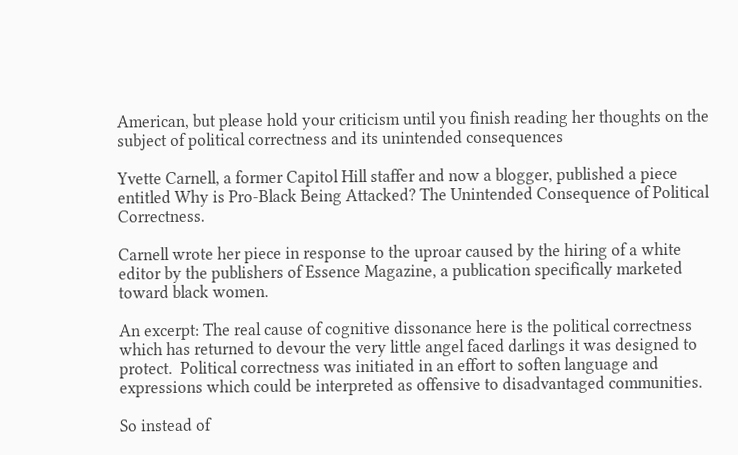American, but please hold your criticism until you finish reading her thoughts on the subject of political correctness and its unintended consequences

Yvette Carnell, a former Capitol Hill staffer and now a blogger, published a piece entitled Why is Pro-Black Being Attacked? The Unintended Consequence of Political Correctness.

Carnell wrote her piece in response to the uproar caused by the hiring of a white editor by the publishers of Essence Magazine, a publication specifically marketed toward black women.

An excerpt: The real cause of cognitive dissonance here is the political correctness which has returned to devour the very little angel faced darlings it was designed to protect.  Political correctness was initiated in an effort to soften language and expressions which could be interpreted as offensive to disadvantaged communities.

So instead of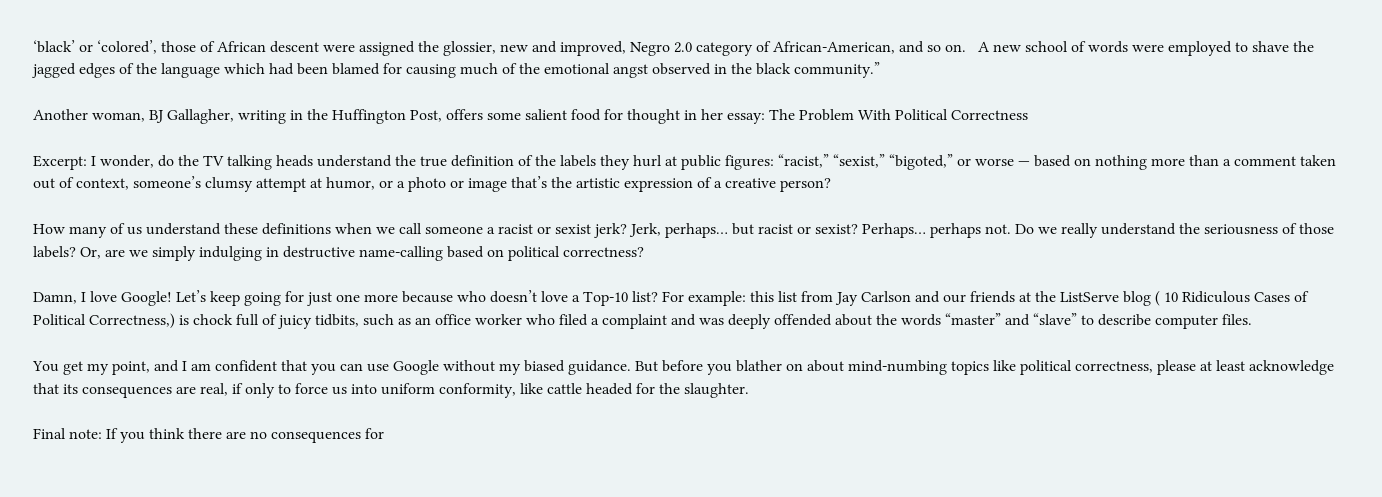‘black’ or ‘colored’, those of African descent were assigned the glossier, new and improved, Negro 2.0 category of African-American, and so on.   A new school of words were employed to shave the jagged edges of the language which had been blamed for causing much of the emotional angst observed in the black community.”

Another woman, BJ Gallagher, writing in the Huffington Post, offers some salient food for thought in her essay: The Problem With Political Correctness

Excerpt: I wonder, do the TV talking heads understand the true definition of the labels they hurl at public figures: “racist,” “sexist,” “bigoted,” or worse — based on nothing more than a comment taken out of context, someone’s clumsy attempt at humor, or a photo or image that’s the artistic expression of a creative person?

How many of us understand these definitions when we call someone a racist or sexist jerk? Jerk, perhaps… but racist or sexist? Perhaps… perhaps not. Do we really understand the seriousness of those labels? Or, are we simply indulging in destructive name-calling based on political correctness?

Damn, I love Google! Let’s keep going for just one more because who doesn’t love a Top-10 list? For example: this list from Jay Carlson and our friends at the ListServe blog ( 10 Ridiculous Cases of Political Correctness,) is chock full of juicy tidbits, such as an office worker who filed a complaint and was deeply offended about the words “master” and “slave” to describe computer files.

You get my point, and I am confident that you can use Google without my biased guidance. But before you blather on about mind-numbing topics like political correctness, please at least acknowledge that its consequences are real, if only to force us into uniform conformity, like cattle headed for the slaughter.

Final note: If you think there are no consequences for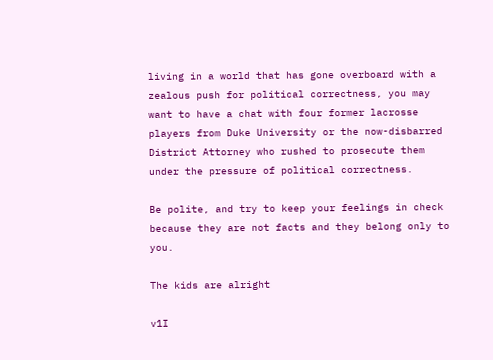living in a world that has gone overboard with a zealous push for political correctness, you may want to have a chat with four former lacrosse players from Duke University or the now-disbarred District Attorney who rushed to prosecute them under the pressure of political correctness.

Be polite, and try to keep your feelings in check because they are not facts and they belong only to you.

The kids are alright

v1I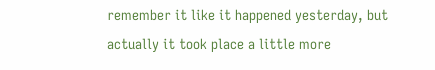remember it like it happened yesterday, but actually it took place a little more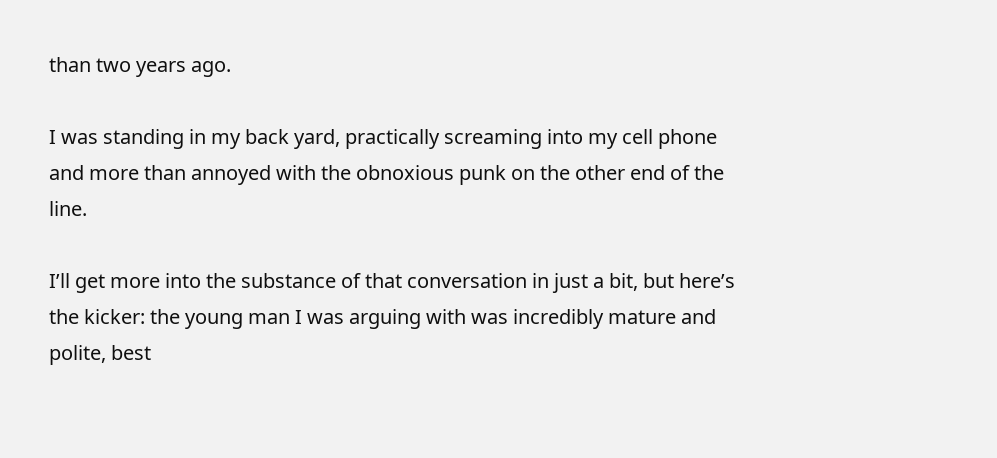than two years ago.

I was standing in my back yard, practically screaming into my cell phone and more than annoyed with the obnoxious punk on the other end of the line.

I’ll get more into the substance of that conversation in just a bit, but here’s the kicker: the young man I was arguing with was incredibly mature and polite, best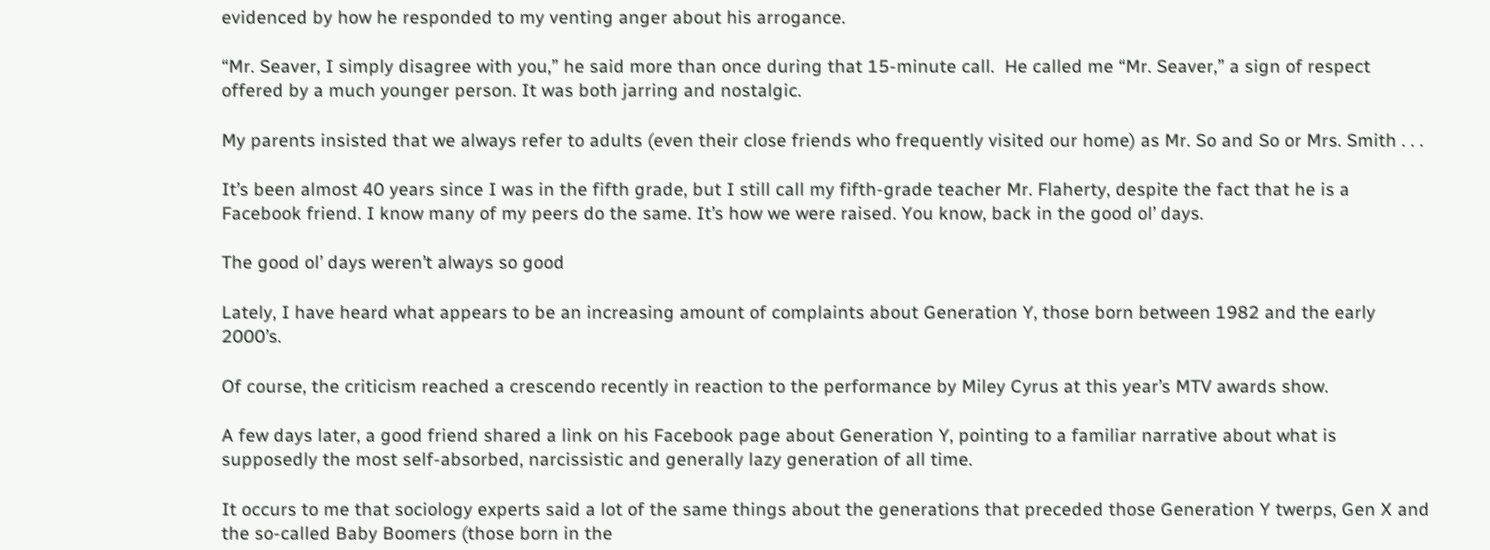evidenced by how he responded to my venting anger about his arrogance.

“Mr. Seaver, I simply disagree with you,” he said more than once during that 15-minute call.  He called me “Mr. Seaver,” a sign of respect offered by a much younger person. It was both jarring and nostalgic.

My parents insisted that we always refer to adults (even their close friends who frequently visited our home) as Mr. So and So or Mrs. Smith . . .

It’s been almost 40 years since I was in the fifth grade, but I still call my fifth-grade teacher Mr. Flaherty, despite the fact that he is a Facebook friend. I know many of my peers do the same. It’s how we were raised. You know, back in the good ol’ days.

The good ol’ days weren’t always so good

Lately, I have heard what appears to be an increasing amount of complaints about Generation Y, those born between 1982 and the early 2000’s.

Of course, the criticism reached a crescendo recently in reaction to the performance by Miley Cyrus at this year’s MTV awards show.

A few days later, a good friend shared a link on his Facebook page about Generation Y, pointing to a familiar narrative about what is supposedly the most self-absorbed, narcissistic and generally lazy generation of all time.

It occurs to me that sociology experts said a lot of the same things about the generations that preceded those Generation Y twerps, Gen X and the so-called Baby Boomers (those born in the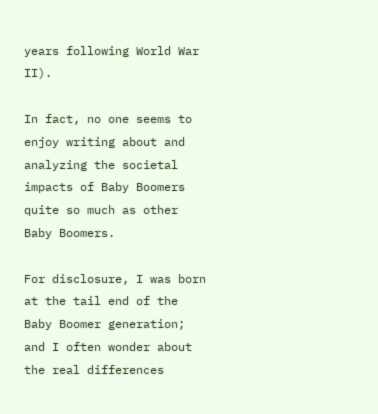years following World War II).

In fact, no one seems to enjoy writing about and analyzing the societal impacts of Baby Boomers quite so much as other Baby Boomers.

For disclosure, I was born at the tail end of the Baby Boomer generation; and I often wonder about the real differences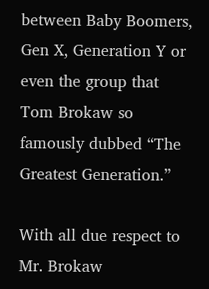between Baby Boomers, Gen X, Generation Y or even the group that Tom Brokaw so famously dubbed “The Greatest Generation.”

With all due respect to Mr. Brokaw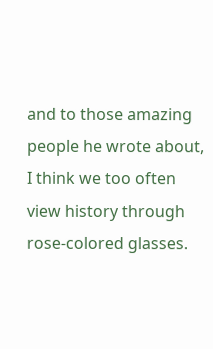and to those amazing people he wrote about, I think we too often view history through rose-colored glasses.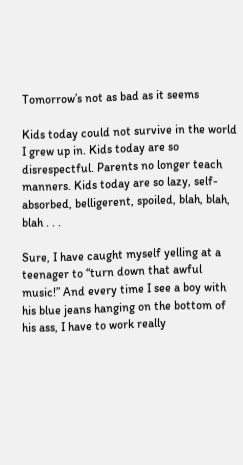Tomorrow’s not as bad as it seems

Kids today could not survive in the world I grew up in. Kids today are so disrespectful. Parents no longer teach manners. Kids today are so lazy, self-absorbed, belligerent, spoiled, blah, blah, blah . . .

Sure, I have caught myself yelling at a teenager to “turn down that awful music!” And every time I see a boy with his blue jeans hanging on the bottom of his ass, I have to work really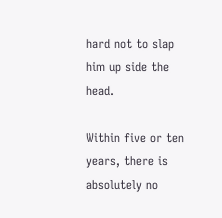hard not to slap him up side the head.

Within five or ten years, there is absolutely no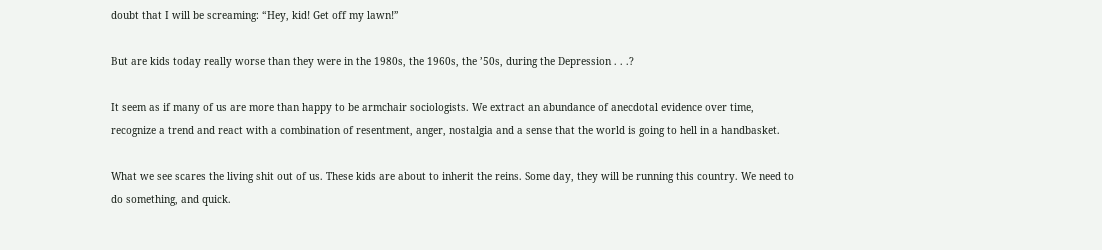doubt that I will be screaming: “Hey, kid! Get off my lawn!”

But are kids today really worse than they were in the 1980s, the 1960s, the ’50s, during the Depression . . .?

It seem as if many of us are more than happy to be armchair sociologists. We extract an abundance of anecdotal evidence over time, recognize a trend and react with a combination of resentment, anger, nostalgia and a sense that the world is going to hell in a handbasket.

What we see scares the living shit out of us. These kids are about to inherit the reins. Some day, they will be running this country. We need to do something, and quick.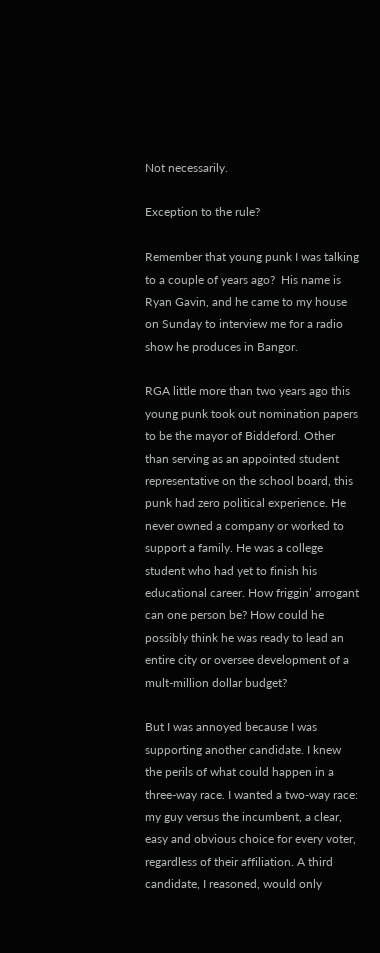Not necessarily.

Exception to the rule?

Remember that young punk I was talking to a couple of years ago?  His name is Ryan Gavin, and he came to my house on Sunday to interview me for a radio show he produces in Bangor.

RGA little more than two years ago this young punk took out nomination papers to be the mayor of Biddeford. Other than serving as an appointed student representative on the school board, this punk had zero political experience. He never owned a company or worked to support a family. He was a college student who had yet to finish his educational career. How friggin’ arrogant can one person be? How could he possibly think he was ready to lead an entire city or oversee development of a mult-million dollar budget?

But I was annoyed because I was supporting another candidate. I knew the perils of what could happen in a three-way race. I wanted a two-way race: my guy versus the incumbent, a clear, easy and obvious choice for every voter, regardless of their affiliation. A third candidate, I reasoned, would only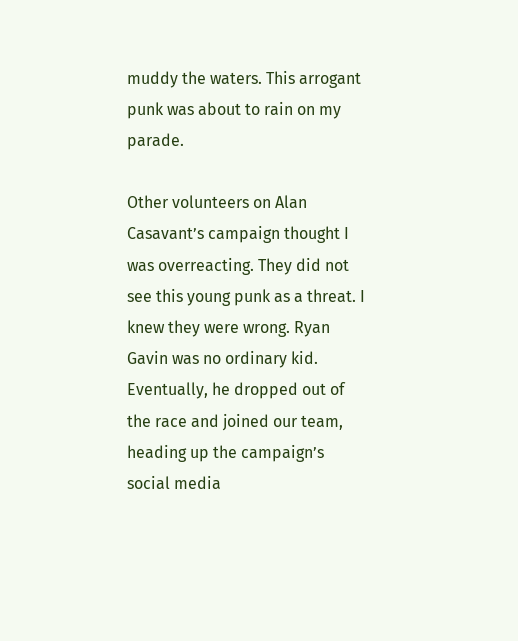muddy the waters. This arrogant punk was about to rain on my parade.

Other volunteers on Alan Casavant’s campaign thought I was overreacting. They did not see this young punk as a threat. I knew they were wrong. Ryan Gavin was no ordinary kid. Eventually, he dropped out of the race and joined our team, heading up the campaign’s social media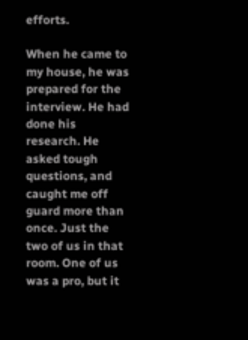efforts.

When he came to my house, he was prepared for the interview. He had done his research. He asked tough questions, and caught me off guard more than once. Just the two of us in that room. One of us was a pro, but it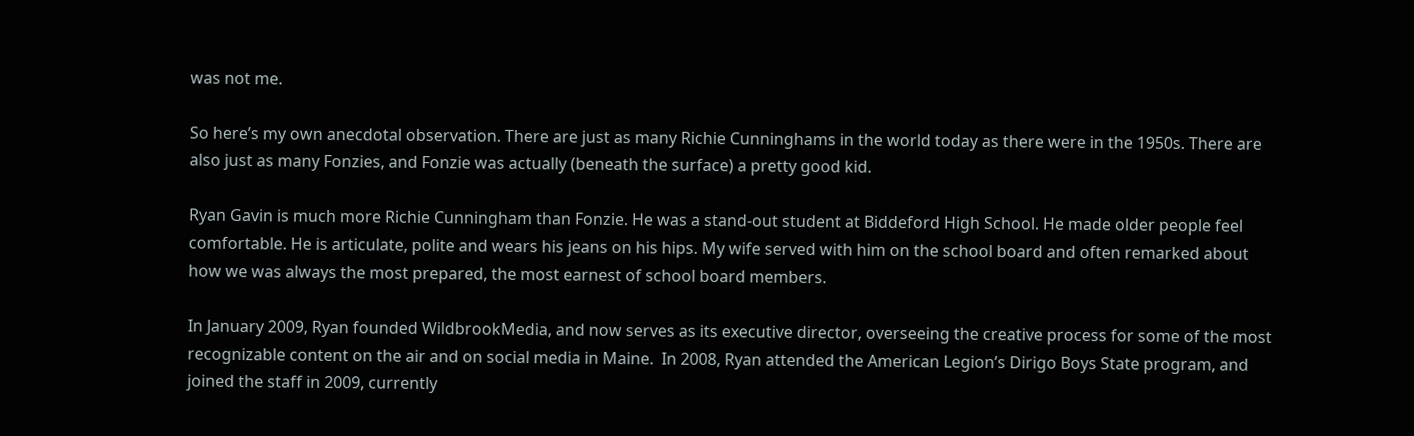was not me.

So here’s my own anecdotal observation. There are just as many Richie Cunninghams in the world today as there were in the 1950s. There are also just as many Fonzies, and Fonzie was actually (beneath the surface) a pretty good kid.

Ryan Gavin is much more Richie Cunningham than Fonzie. He was a stand-out student at Biddeford High School. He made older people feel comfortable. He is articulate, polite and wears his jeans on his hips. My wife served with him on the school board and often remarked about how we was always the most prepared, the most earnest of school board members.

In January 2009, Ryan founded WildbrookMedia, and now serves as its executive director, overseeing the creative process for some of the most recognizable content on the air and on social media in Maine.  In 2008, Ryan attended the American Legion’s Dirigo Boys State program, and joined the staff in 2009, currently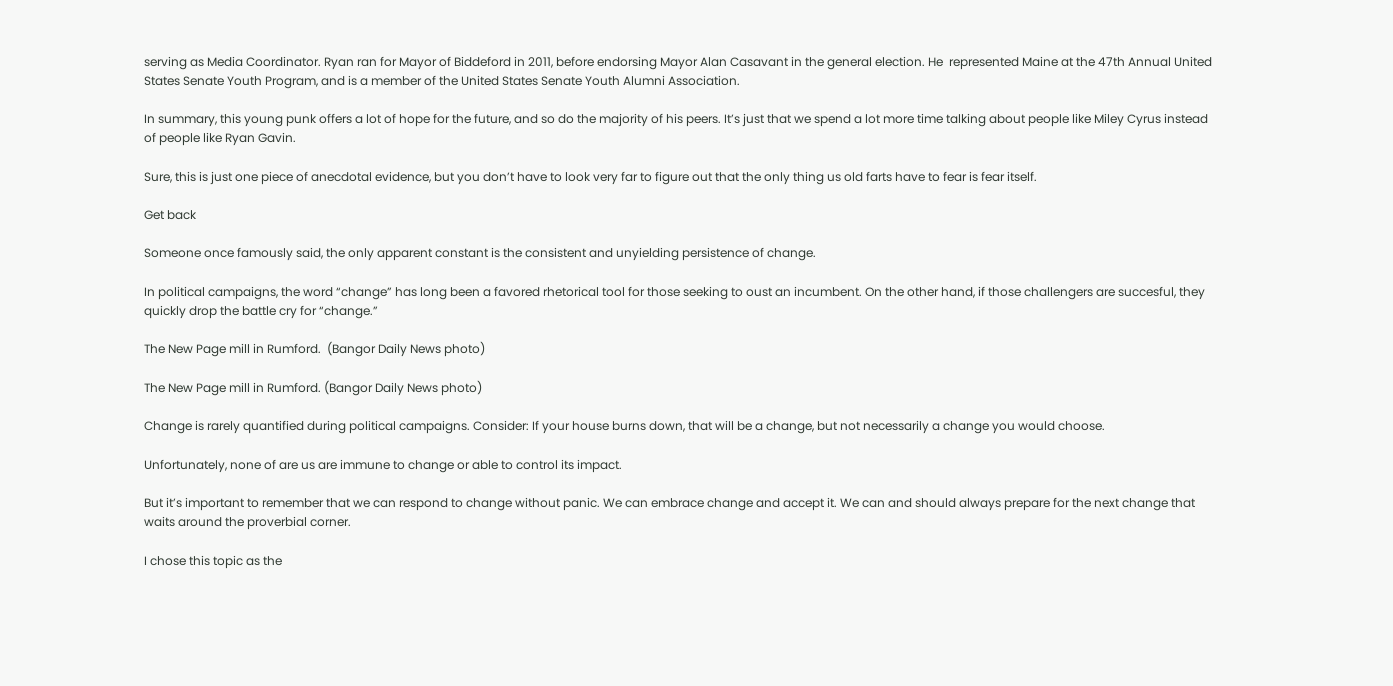serving as Media Coordinator. Ryan ran for Mayor of Biddeford in 2011, before endorsing Mayor Alan Casavant in the general election. He  represented Maine at the 47th Annual United States Senate Youth Program, and is a member of the United States Senate Youth Alumni Association.

In summary, this young punk offers a lot of hope for the future, and so do the majority of his peers. It’s just that we spend a lot more time talking about people like Miley Cyrus instead of people like Ryan Gavin.

Sure, this is just one piece of anecdotal evidence, but you don’t have to look very far to figure out that the only thing us old farts have to fear is fear itself.

Get back

Someone once famously said, the only apparent constant is the consistent and unyielding persistence of change.

In political campaigns, the word “change” has long been a favored rhetorical tool for those seeking to oust an incumbent. On the other hand, if those challengers are succesful, they quickly drop the battle cry for “change.”

The New Page mill in Rumford.  (Bangor Daily News photo)

The New Page mill in Rumford. (Bangor Daily News photo)

Change is rarely quantified during political campaigns. Consider: If your house burns down, that will be a change, but not necessarily a change you would choose.

Unfortunately, none of are us are immune to change or able to control its impact.

But it’s important to remember that we can respond to change without panic. We can embrace change and accept it. We can and should always prepare for the next change that waits around the proverbial corner.

I chose this topic as the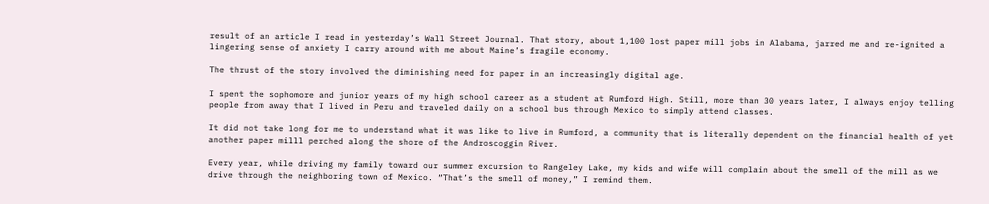result of an article I read in yesterday’s Wall Street Journal. That story, about 1,100 lost paper mill jobs in Alabama, jarred me and re-ignited a lingering sense of anxiety I carry around with me about Maine’s fragile economy.

The thrust of the story involved the diminishing need for paper in an increasingly digital age.

I spent the sophomore and junior years of my high school career as a student at Rumford High. Still, more than 30 years later, I always enjoy telling people from away that I lived in Peru and traveled daily on a school bus through Mexico to simply attend classes.

It did not take long for me to understand what it was like to live in Rumford, a community that is literally dependent on the financial health of yet another paper milll perched along the shore of the Androscoggin River.

Every year, while driving my family toward our summer excursion to Rangeley Lake, my kids and wife will complain about the smell of the mill as we drive through the neighboring town of Mexico. “That’s the smell of money,” I remind them.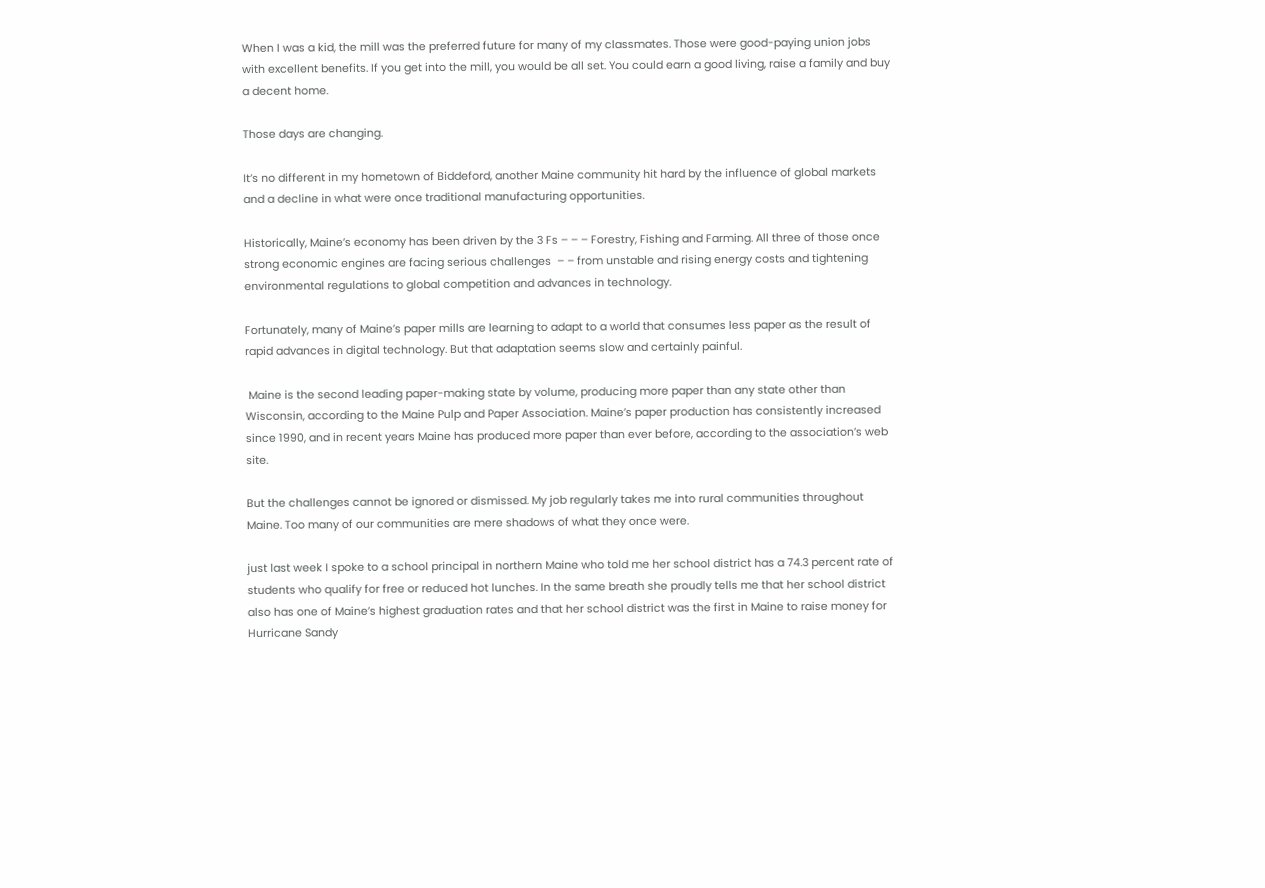When I was a kid, the mill was the preferred future for many of my classmates. Those were good-paying union jobs with excellent benefits. If you get into the mill, you would be all set. You could earn a good living, raise a family and buy a decent home.

Those days are changing.

It’s no different in my hometown of Biddeford, another Maine community hit hard by the influence of global markets and a decline in what were once traditional manufacturing opportunities.

Historically, Maine’s economy has been driven by the 3 Fs – – – Forestry, Fishing and Farming. All three of those once strong economic engines are facing serious challenges  – – from unstable and rising energy costs and tightening environmental regulations to global competition and advances in technology.

Fortunately, many of Maine’s paper mills are learning to adapt to a world that consumes less paper as the result of rapid advances in digital technology. But that adaptation seems slow and certainly painful.

 Maine is the second leading paper-making state by volume, producing more paper than any state other than Wisconsin, according to the Maine Pulp and Paper Association. Maine’s paper production has consistently increased since 1990, and in recent years Maine has produced more paper than ever before, according to the association’s web site.

But the challenges cannot be ignored or dismissed. My job regularly takes me into rural communities throughout Maine. Too many of our communities are mere shadows of what they once were.

just last week I spoke to a school principal in northern Maine who told me her school district has a 74.3 percent rate of students who qualify for free or reduced hot lunches. In the same breath she proudly tells me that her school district also has one of Maine’s highest graduation rates and that her school district was the first in Maine to raise money for Hurricane Sandy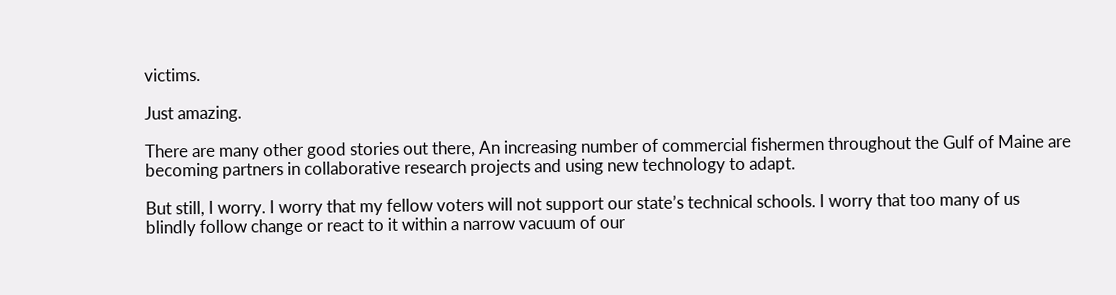victims.

Just amazing.

There are many other good stories out there, An increasing number of commercial fishermen throughout the Gulf of Maine are becoming partners in collaborative research projects and using new technology to adapt.

But still, I worry. I worry that my fellow voters will not support our state’s technical schools. I worry that too many of us blindly follow change or react to it within a narrow vacuum of our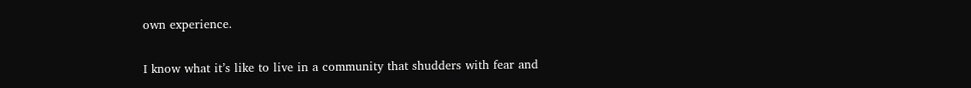own experience.

I know what it’s like to live in a community that shudders with fear and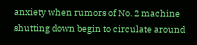anxiety when rumors of No. 2 machine shutting down begin to circulate around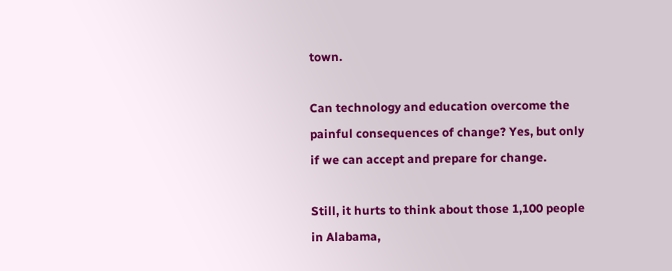town.

Can technology and education overcome the painful consequences of change? Yes, but only if we can accept and prepare for change.

Still, it hurts to think about those 1,100 people in Alabama,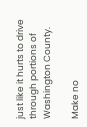just like it hurts to drive through portions of Washington County.

Make no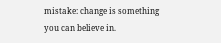mistake: change is something you can believe in.